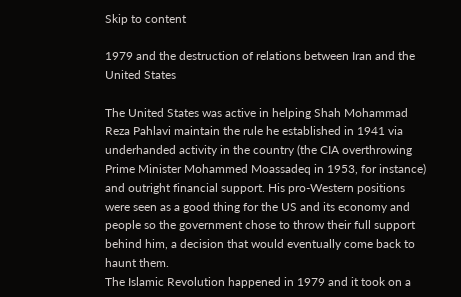Skip to content

1979 and the destruction of relations between Iran and the United States

The United States was active in helping Shah Mohammad Reza Pahlavi maintain the rule he established in 1941 via underhanded activity in the country (the CIA overthrowing Prime Minister Mohammed Moassadeq in 1953, for instance) and outright financial support. His pro-Western positions were seen as a good thing for the US and its economy and people so the government chose to throw their full support behind him, a decision that would eventually come back to haunt them.
The Islamic Revolution happened in 1979 and it took on a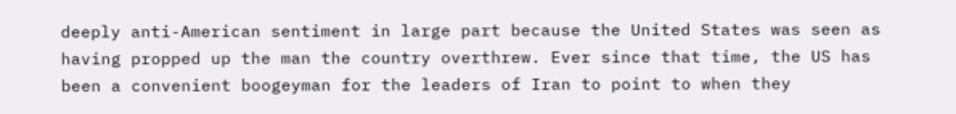deeply anti-American sentiment in large part because the United States was seen as having propped up the man the country overthrew. Ever since that time, the US has been a convenient boogeyman for the leaders of Iran to point to when they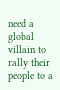need a global villain to rally their people to a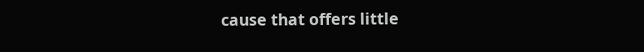cause that offers little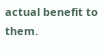actual benefit to them.